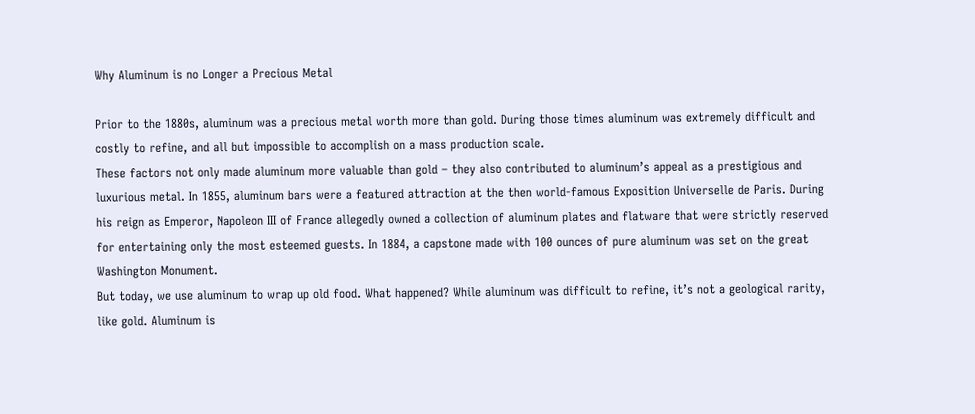Why Aluminum is no Longer a Precious Metal

Prior to the 1880s, aluminum was a precious metal worth more than gold. During those times aluminum was extremely difficult and costly to refine, and all but impossible to accomplish on a mass production scale.
These factors not only made aluminum more valuable than gold – they also contributed to aluminum’s appeal as a prestigious and luxurious metal. In 1855, aluminum bars were a featured attraction at the then world-famous Exposition Universelle de Paris. During his reign as Emperor, Napoleon III of France allegedly owned a collection of aluminum plates and flatware that were strictly reserved for entertaining only the most esteemed guests. In 1884, a capstone made with 100 ounces of pure aluminum was set on the great Washington Monument.
But today, we use aluminum to wrap up old food. What happened? While aluminum was difficult to refine, it’s not a geological rarity, like gold. Aluminum is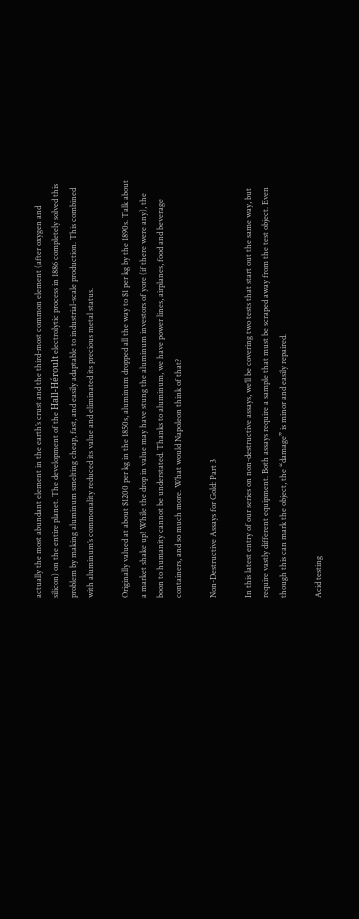actually the most abundant element in the earth’s crust and the third-most common element (after oxygen and silicon) on the entire planet. The development of the Hall-Héroult electrolytic process in 1886 completely solved this problem by making aluminum smelting cheap, fast, and easily adaptable to industrial-scale production. This combined with aluminum’s commonality reduced its value and eliminated its precious metal status.

Originally valued at about $1200 per kg in the 1850s, aluminum dropped all the way to $1 per kg by the 1890s. Talk about a market shake up! While the drop in value may have stung the aluminum investors of yore (if there were any), the boon to humanity cannot be understated. Thanks to aluminum, we have power lines, airplanes, food and beverage containers, and so much more. What would Napoleon think of that?

Non-Destructive Assays for Gold: Part 3

In this latest entry of our series on non-destructive assays, we’ll be covering two tests that start out the same way, but require vastly different equipment. Both assays require a sample that must be scraped away from the test object. Even though this can mark the object, the “damage” is minor and easily repaired.

Acid testing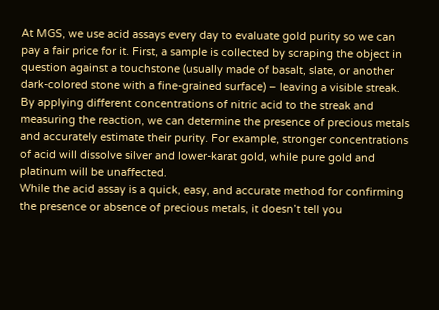At MGS, we use acid assays every day to evaluate gold purity so we can pay a fair price for it. First, a sample is collected by scraping the object in question against a touchstone (usually made of basalt, slate, or another dark-colored stone with a fine-grained surface) – leaving a visible streak. By applying different concentrations of nitric acid to the streak and measuring the reaction, we can determine the presence of precious metals and accurately estimate their purity. For example, stronger concentrations of acid will dissolve silver and lower-karat gold, while pure gold and platinum will be unaffected.
While the acid assay is a quick, easy, and accurate method for confirming the presence or absence of precious metals, it doesn’t tell you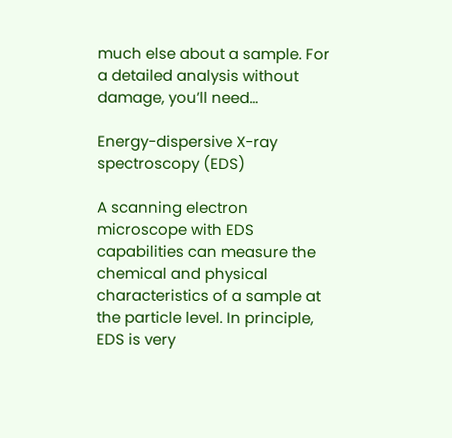much else about a sample. For a detailed analysis without damage, you’ll need…

Energy-dispersive X-ray spectroscopy (EDS)

A scanning electron microscope with EDS capabilities can measure the chemical and physical characteristics of a sample at the particle level. In principle, EDS is very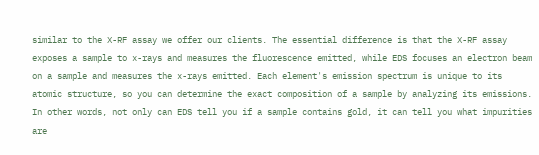similar to the X-RF assay we offer our clients. The essential difference is that the X-RF assay exposes a sample to x-rays and measures the fluorescence emitted, while EDS focuses an electron beam on a sample and measures the x-rays emitted. Each element's emission spectrum is unique to its atomic structure, so you can determine the exact composition of a sample by analyzing its emissions. In other words, not only can EDS tell you if a sample contains gold, it can tell you what impurities are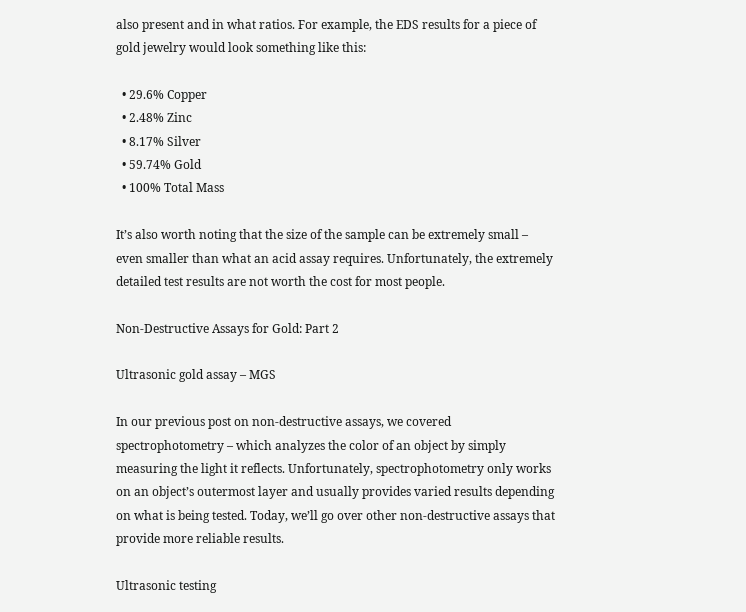also present and in what ratios. For example, the EDS results for a piece of gold jewelry would look something like this:

  • 29.6% Copper
  • 2.48% Zinc
  • 8.17% Silver
  • 59.74% Gold
  • 100% Total Mass

It’s also worth noting that the size of the sample can be extremely small – even smaller than what an acid assay requires. Unfortunately, the extremely detailed test results are not worth the cost for most people.

Non-Destructive Assays for Gold: Part 2

Ultrasonic gold assay – MGS

In our previous post on non-destructive assays, we covered spectrophotometry – which analyzes the color of an object by simply measuring the light it reflects. Unfortunately, spectrophotometry only works on an object’s outermost layer and usually provides varied results depending on what is being tested. Today, we’ll go over other non-destructive assays that provide more reliable results.

Ultrasonic testing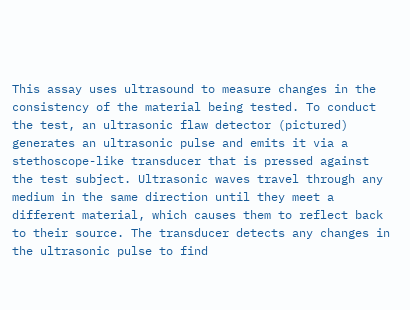This assay uses ultrasound to measure changes in the consistency of the material being tested. To conduct the test, an ultrasonic flaw detector (pictured) generates an ultrasonic pulse and emits it via a stethoscope-like transducer that is pressed against the test subject. Ultrasonic waves travel through any medium in the same direction until they meet a different material, which causes them to reflect back to their source. The transducer detects any changes in the ultrasonic pulse to find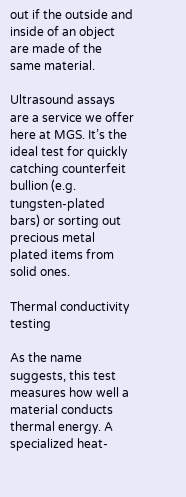out if the outside and inside of an object are made of the same material.

Ultrasound assays are a service we offer here at MGS. It’s the ideal test for quickly catching counterfeit bullion (e.g. tungsten-plated bars) or sorting out precious metal plated items from solid ones.

Thermal conductivity testing

As the name suggests, this test measures how well a material conducts thermal energy. A specialized heat-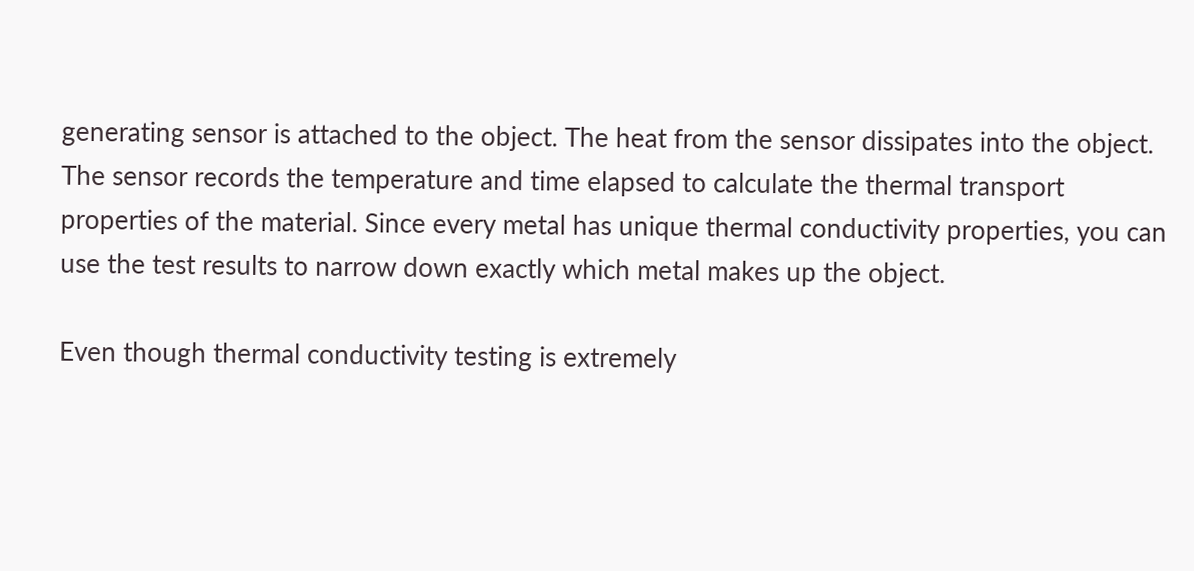generating sensor is attached to the object. The heat from the sensor dissipates into the object. The sensor records the temperature and time elapsed to calculate the thermal transport properties of the material. Since every metal has unique thermal conductivity properties, you can use the test results to narrow down exactly which metal makes up the object.

Even though thermal conductivity testing is extremely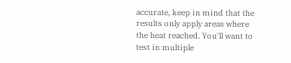accurate, keep in mind that the results only apply areas where the heat reached. You'll want to test in multiple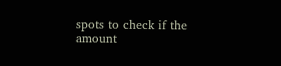spots to check if the amount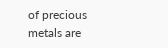of precious metals are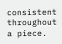consistent throughout a piece.